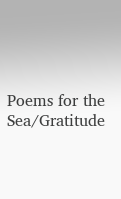Poems for the Sea/Gratitude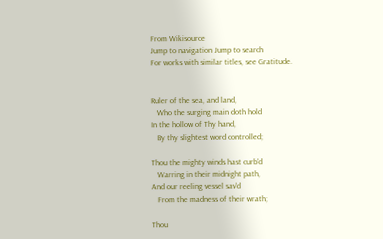From Wikisource
Jump to navigation Jump to search
For works with similar titles, see Gratitude.


Ruler of the sea, and land,
   Who the surging main doth hold
In the hollow of Thy hand,
   By thy slightest word controlled;

Thou the mighty winds hast curb'd
   Warring in their midnight path,
And our reeling vessel sav'd
   From the madness of their wrath;

Thou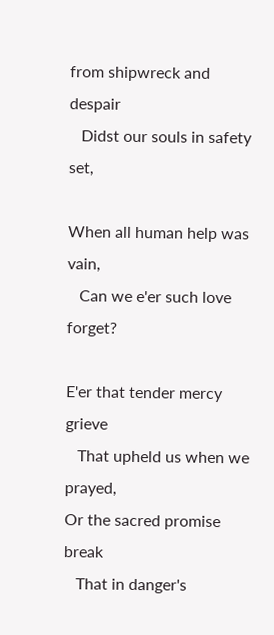from shipwreck and despair
   Didst our souls in safety set,

When all human help was vain,
   Can we e'er such love forget?

E'er that tender mercy grieve
   That upheld us when we prayed,
Or the sacred promise break
   That in danger's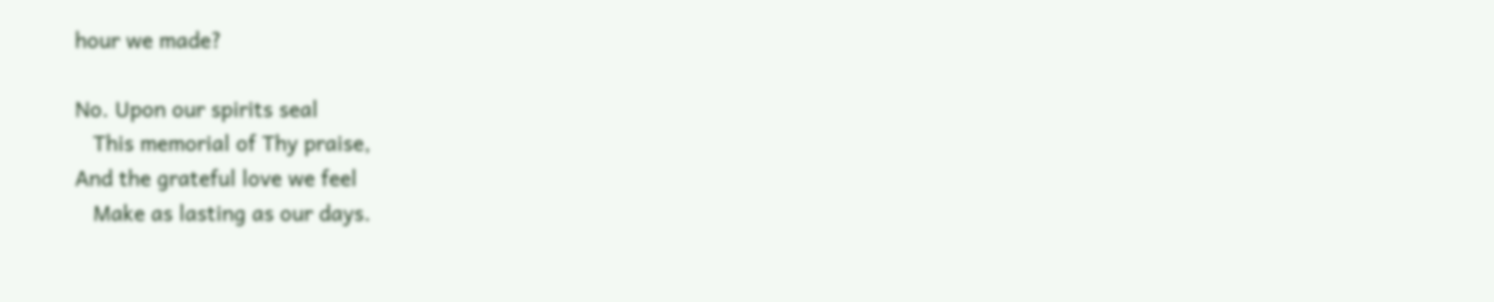hour we made?

No. Upon our spirits seal
   This memorial of Thy praise,
And the grateful love we feel
   Make as lasting as our days.